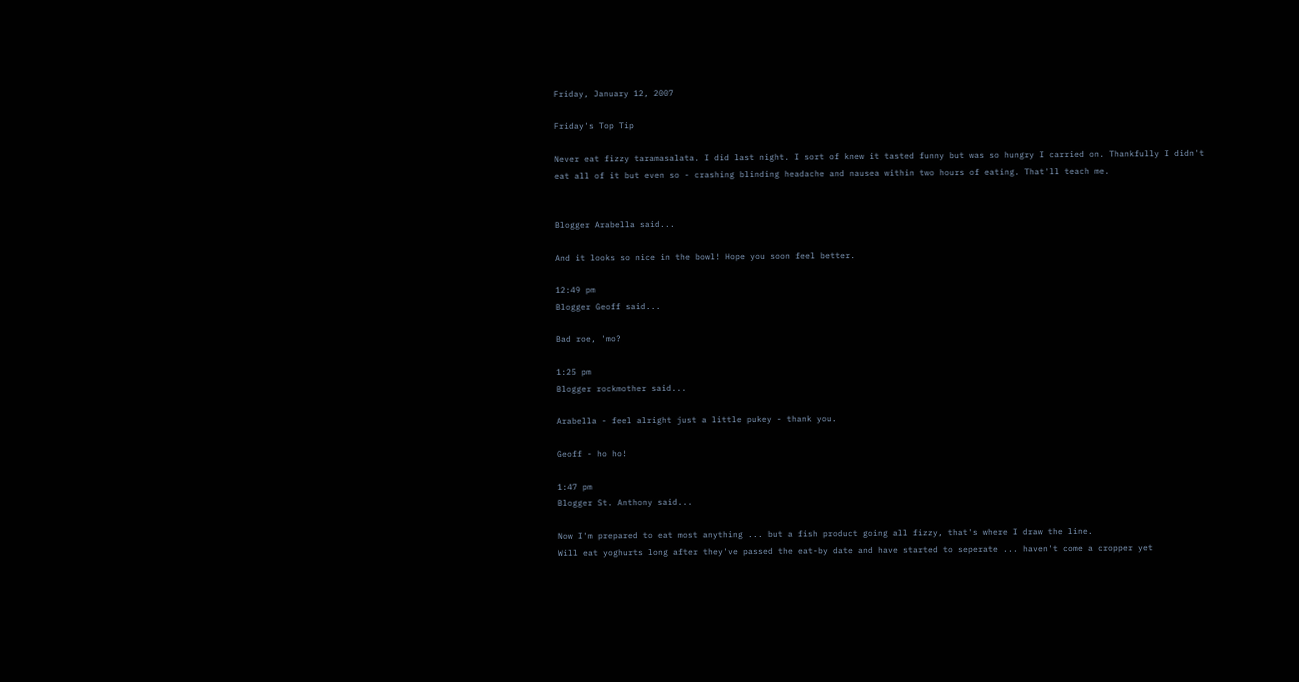Friday, January 12, 2007

Friday's Top Tip

Never eat fizzy taramasalata. I did last night. I sort of knew it tasted funny but was so hungry I carried on. Thankfully I didn't eat all of it but even so - crashing blinding headache and nausea within two hours of eating. That'll teach me.


Blogger Arabella said...

And it looks so nice in the bowl! Hope you soon feel better.

12:49 pm
Blogger Geoff said...

Bad roe, 'mo?

1:25 pm
Blogger rockmother said...

Arabella - feel alright just a little pukey - thank you.

Geoff - ho ho!

1:47 pm
Blogger St. Anthony said...

Now I'm prepared to eat most anything ... but a fish product going all fizzy, that's where I draw the line.
Will eat yoghurts long after they've passed the eat-by date and have started to seperate ... haven't come a cropper yet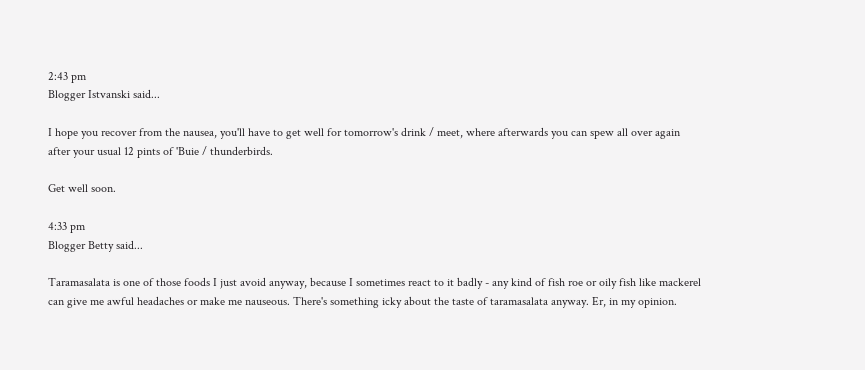2:43 pm
Blogger Istvanski said...

I hope you recover from the nausea, you'll have to get well for tomorrow's drink / meet, where afterwards you can spew all over again after your usual 12 pints of 'Buie / thunderbirds.

Get well soon.

4:33 pm
Blogger Betty said...

Taramasalata is one of those foods I just avoid anyway, because I sometimes react to it badly - any kind of fish roe or oily fish like mackerel can give me awful headaches or make me nauseous. There's something icky about the taste of taramasalata anyway. Er, in my opinion.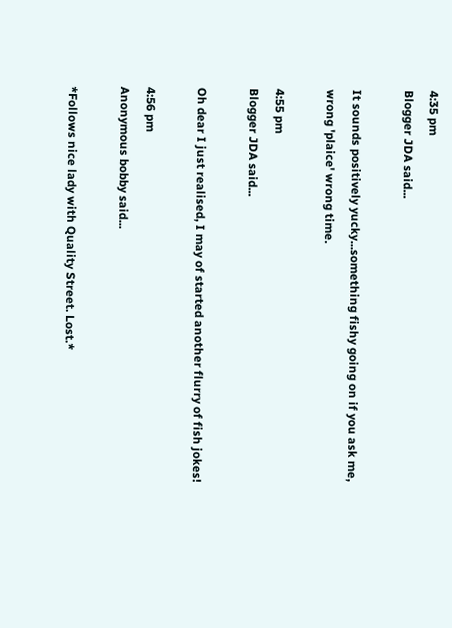4:35 pm
Blogger JDA said...

It sounds positively yucky...something fishy going on if you ask me, wrong 'plaice' wrong time.

4:55 pm
Blogger JDA said...

Oh dear I just realised, I may of started another flurry of fish jokes!

4:56 pm
Anonymous bobby said...

*Follows nice lady with Quality Street. Lost.*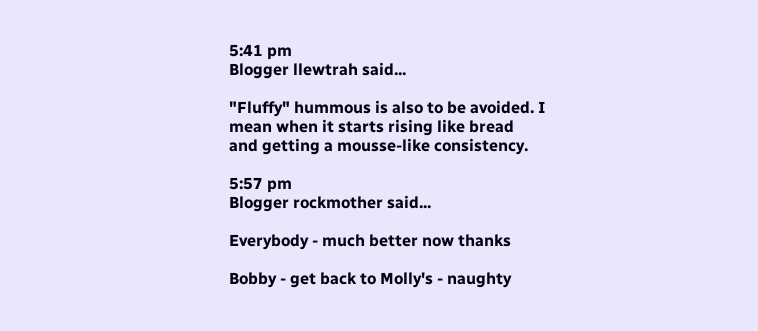5:41 pm
Blogger llewtrah said...

"Fluffy" hummous is also to be avoided. I mean when it starts rising like bread and getting a mousse-like consistency.

5:57 pm
Blogger rockmother said...

Everybody - much better now thanks

Bobby - get back to Molly's - naughty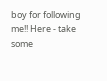boy for following me!! Here - take some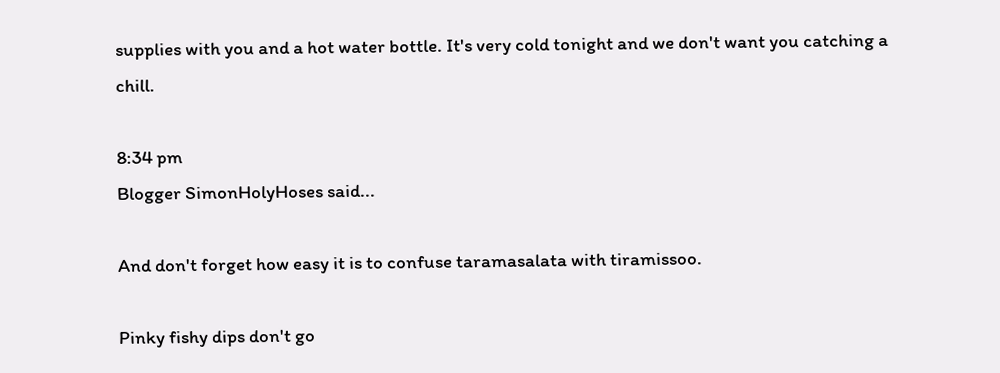supplies with you and a hot water bottle. It's very cold tonight and we don't want you catching a chill.

8:34 pm
Blogger SimonHolyHoses said...

And don't forget how easy it is to confuse taramasalata with tiramissoo.

Pinky fishy dips don't go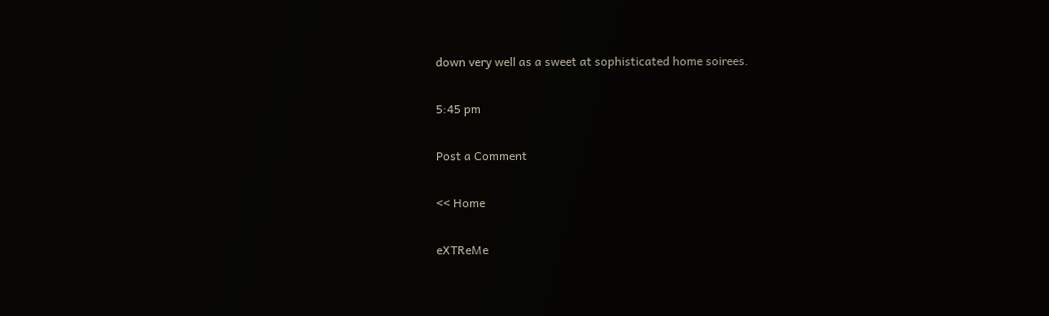down very well as a sweet at sophisticated home soirees.

5:45 pm

Post a Comment

<< Home

eXTReMe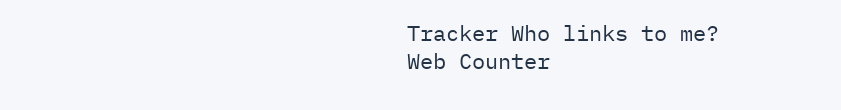Tracker Who links to me?
Web Counter